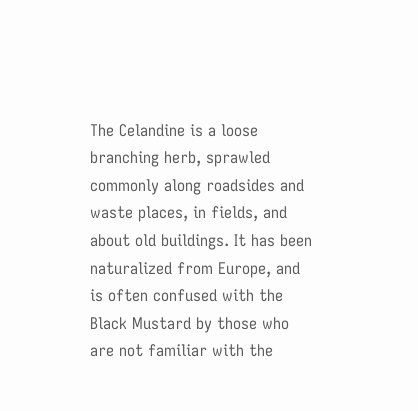The Celandine is a loose branching herb, sprawled commonly along roadsides and waste places, in fields, and about old buildings. It has been naturalized from Europe, and is often confused with the Black Mustard by those who are not familiar with the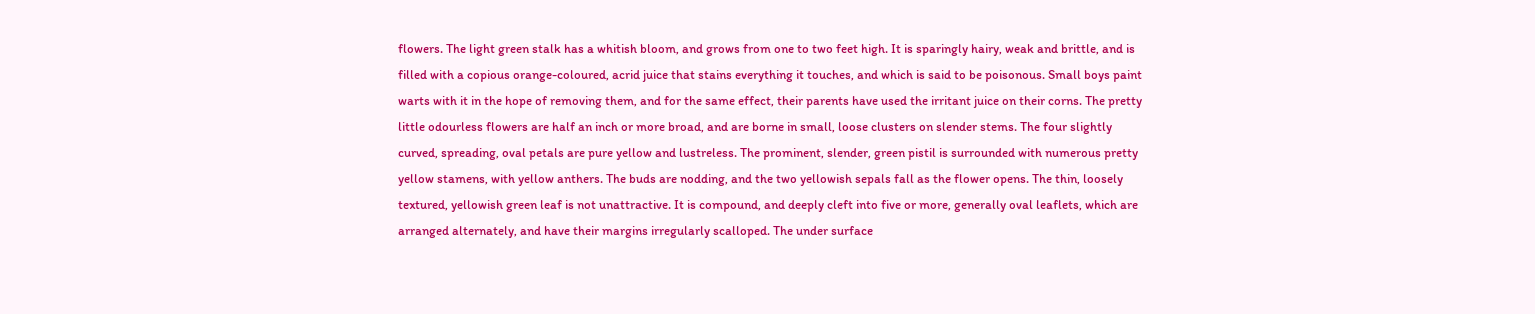flowers. The light green stalk has a whitish bloom, and grows from one to two feet high. It is sparingly hairy, weak and brittle, and is filled with a copious orange-coloured, acrid juice that stains everything it touches, and which is said to be poisonous. Small boys paint warts with it in the hope of removing them, and for the same effect, their parents have used the irritant juice on their corns. The pretty little odourless flowers are half an inch or more broad, and are borne in small, loose clusters on slender stems. The four slightly curved, spreading, oval petals are pure yellow and lustreless. The prominent, slender, green pistil is surrounded with numerous pretty yellow stamens, with yellow anthers. The buds are nodding, and the two yellowish sepals fall as the flower opens. The thin, loosely textured, yellowish green leaf is not unattractive. It is compound, and deeply cleft into five or more, generally oval leaflets, which are arranged alternately, and have their margins irregularly scalloped. The under surface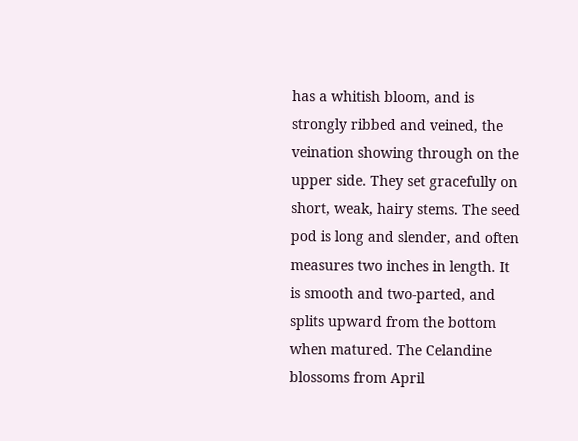has a whitish bloom, and is strongly ribbed and veined, the veination showing through on the upper side. They set gracefully on short, weak, hairy stems. The seed pod is long and slender, and often measures two inches in length. It is smooth and two-parted, and splits upward from the bottom when matured. The Celandine blossoms from April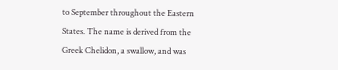to September throughout the Eastern States. The name is derived from the Greek Chelidon, a swallow, and was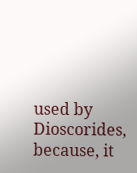used by Dioscorides, because, it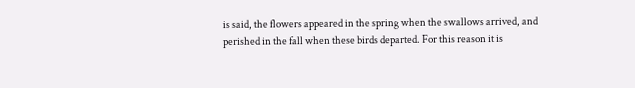is said, the flowers appeared in the spring when the swallows arrived, and perished in the fall when these birds departed. For this reason it is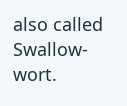also called Swallow-wort.